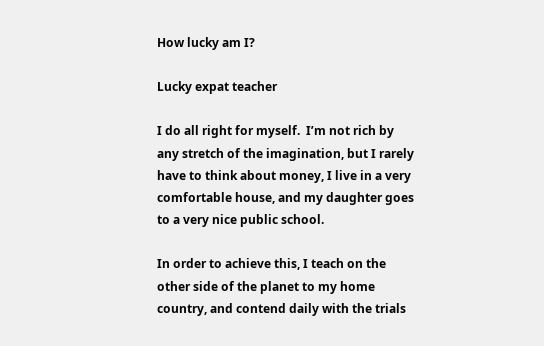How lucky am I?

Lucky expat teacher

I do all right for myself.  I’m not rich by any stretch of the imagination, but I rarely have to think about money, I live in a very comfortable house, and my daughter goes to a very nice public school.

In order to achieve this, I teach on the other side of the planet to my home country, and contend daily with the trials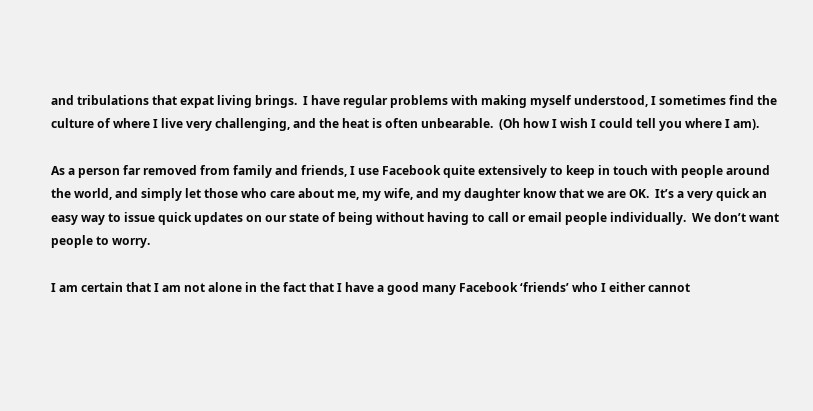and tribulations that expat living brings.  I have regular problems with making myself understood, I sometimes find the culture of where I live very challenging, and the heat is often unbearable.  (Oh how I wish I could tell you where I am).

As a person far removed from family and friends, I use Facebook quite extensively to keep in touch with people around the world, and simply let those who care about me, my wife, and my daughter know that we are OK.  It’s a very quick an easy way to issue quick updates on our state of being without having to call or email people individually.  We don’t want people to worry.

I am certain that I am not alone in the fact that I have a good many Facebook ‘friends’ who I either cannot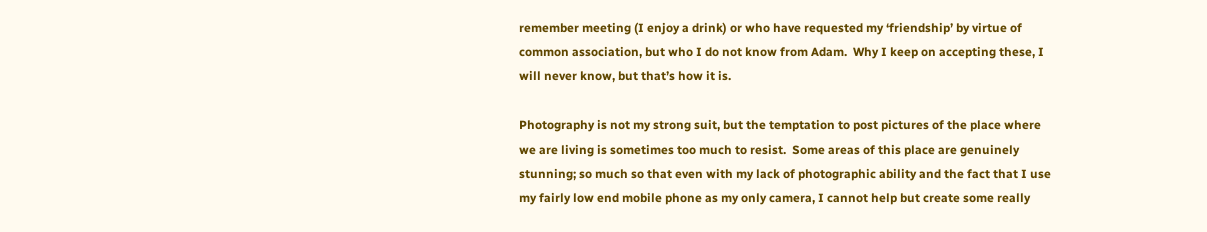remember meeting (I enjoy a drink) or who have requested my ‘friendship’ by virtue of common association, but who I do not know from Adam.  Why I keep on accepting these, I will never know, but that’s how it is.

Photography is not my strong suit, but the temptation to post pictures of the place where we are living is sometimes too much to resist.  Some areas of this place are genuinely stunning; so much so that even with my lack of photographic ability and the fact that I use my fairly low end mobile phone as my only camera, I cannot help but create some really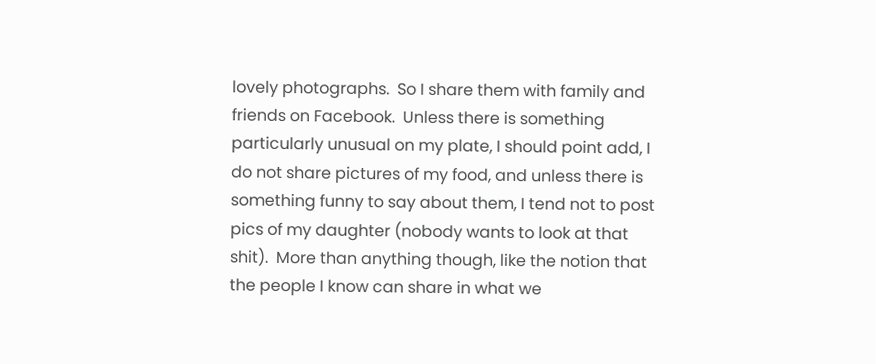lovely photographs.  So I share them with family and friends on Facebook.  Unless there is something particularly unusual on my plate, I should point add, I do not share pictures of my food, and unless there is something funny to say about them, I tend not to post pics of my daughter (nobody wants to look at that shit).  More than anything though, like the notion that the people I know can share in what we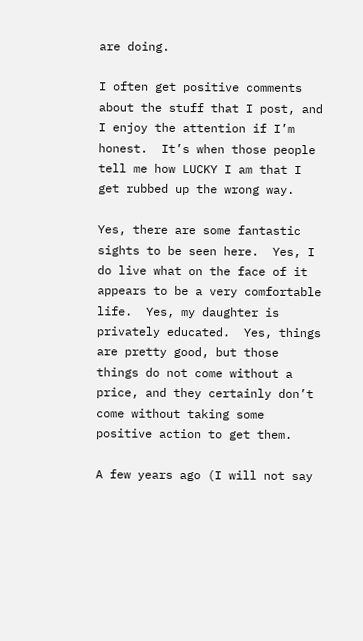are doing.

I often get positive comments about the stuff that I post, and I enjoy the attention if I’m honest.  It’s when those people tell me how LUCKY I am that I get rubbed up the wrong way.

Yes, there are some fantastic sights to be seen here.  Yes, I do live what on the face of it appears to be a very comfortable life.  Yes, my daughter is privately educated.  Yes, things are pretty good, but those things do not come without a price, and they certainly don’t come without taking some positive action to get them.

A few years ago (I will not say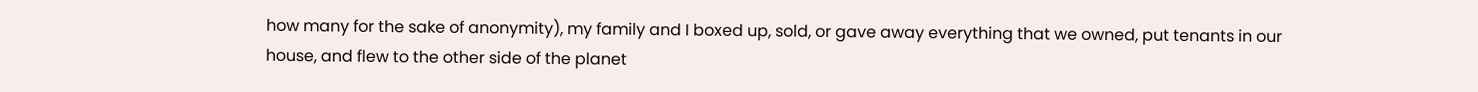how many for the sake of anonymity), my family and I boxed up, sold, or gave away everything that we owned, put tenants in our house, and flew to the other side of the planet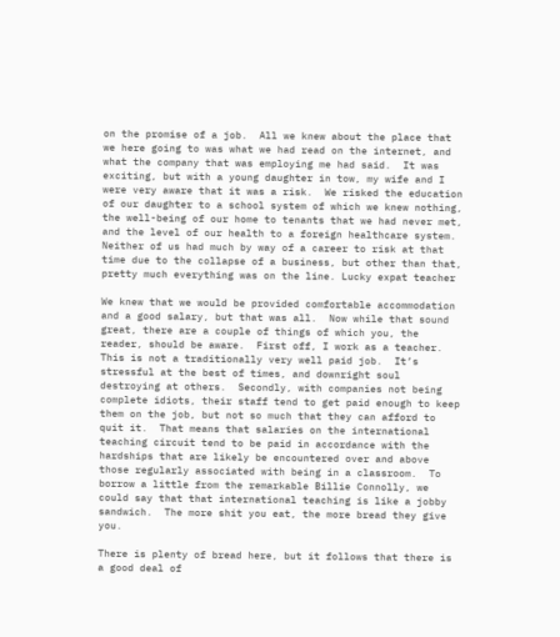on the promise of a job.  All we knew about the place that we here going to was what we had read on the internet, and what the company that was employing me had said.  It was exciting, but with a young daughter in tow, my wife and I were very aware that it was a risk.  We risked the education of our daughter to a school system of which we knew nothing, the well-being of our home to tenants that we had never met, and the level of our health to a foreign healthcare system.  Neither of us had much by way of a career to risk at that time due to the collapse of a business, but other than that, pretty much everything was on the line. Lucky expat teacher

We knew that we would be provided comfortable accommodation and a good salary, but that was all.  Now while that sound great, there are a couple of things of which you, the reader, should be aware.  First off, I work as a teacher.  This is not a traditionally very well paid job.  It’s stressful at the best of times, and downright soul destroying at others.  Secondly, with companies not being complete idiots, their staff tend to get paid enough to keep them on the job, but not so much that they can afford to quit it.  That means that salaries on the international teaching circuit tend to be paid in accordance with the hardships that are likely be encountered over and above those regularly associated with being in a classroom.  To borrow a little from the remarkable Billie Connolly, we could say that that international teaching is like a jobby sandwich.  The more shit you eat, the more bread they give you.

There is plenty of bread here, but it follows that there is a good deal of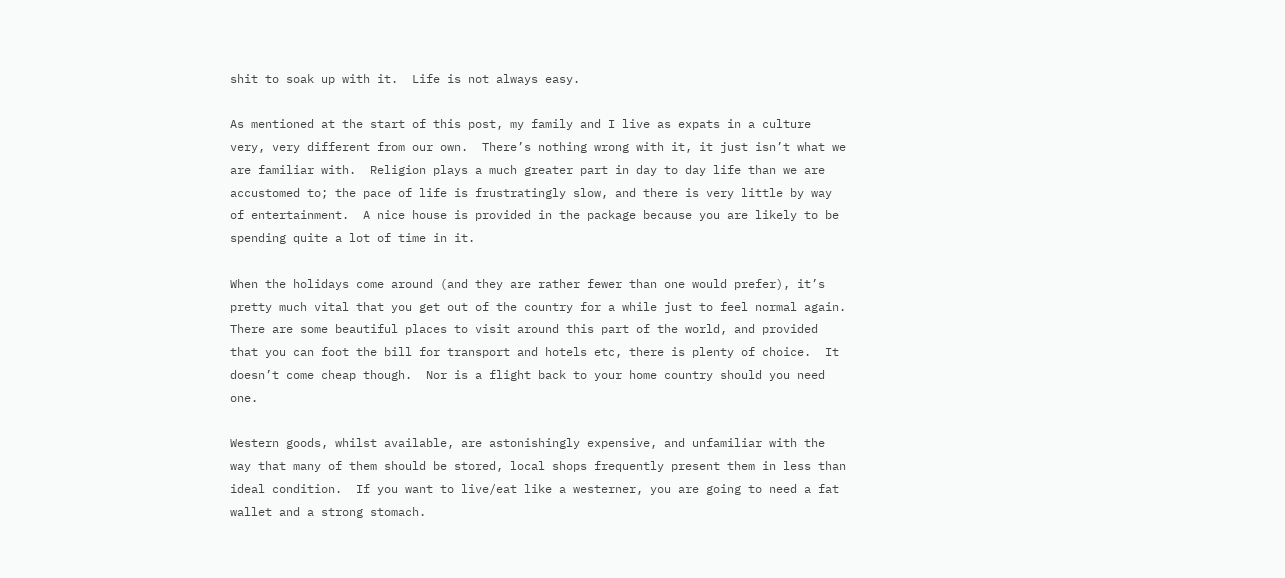shit to soak up with it.  Life is not always easy.

As mentioned at the start of this post, my family and I live as expats in a culture very, very different from our own.  There’s nothing wrong with it, it just isn’t what we are familiar with.  Religion plays a much greater part in day to day life than we are accustomed to; the pace of life is frustratingly slow, and there is very little by way of entertainment.  A nice house is provided in the package because you are likely to be spending quite a lot of time in it.

When the holidays come around (and they are rather fewer than one would prefer), it’s pretty much vital that you get out of the country for a while just to feel normal again.  There are some beautiful places to visit around this part of the world, and provided that you can foot the bill for transport and hotels etc, there is plenty of choice.  It doesn’t come cheap though.  Nor is a flight back to your home country should you need one.

Western goods, whilst available, are astonishingly expensive, and unfamiliar with the way that many of them should be stored, local shops frequently present them in less than ideal condition.  If you want to live/eat like a westerner, you are going to need a fat wallet and a strong stomach.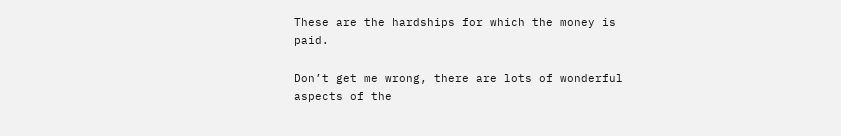These are the hardships for which the money is paid.

Don’t get me wrong, there are lots of wonderful aspects of the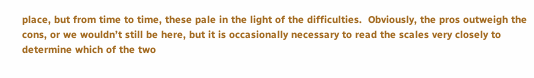place, but from time to time, these pale in the light of the difficulties.  Obviously, the pros outweigh the cons, or we wouldn’t still be here, but it is occasionally necessary to read the scales very closely to determine which of the two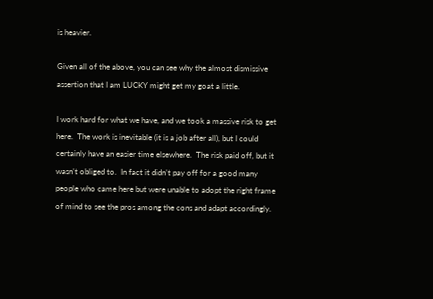is heavier.

Given all of the above, you can see why the almost dismissive assertion that I am LUCKY might get my goat a little.

I work hard for what we have, and we took a massive risk to get here.  The work is inevitable (it is a job after all), but I could certainly have an easier time elsewhere.  The risk paid off, but it wasn’t obliged to.  In fact it didn’t pay off for a good many people who came here but were unable to adopt the right frame of mind to see the pros among the cons and adapt accordingly.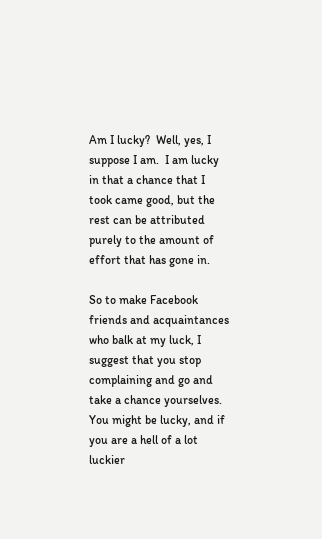Am I lucky?  Well, yes, I suppose I am.  I am lucky in that a chance that I took came good, but the rest can be attributed purely to the amount of effort that has gone in.

So to make Facebook friends and acquaintances who balk at my luck, I suggest that you stop complaining and go and take a chance yourselves.  You might be lucky, and if you are a hell of a lot luckier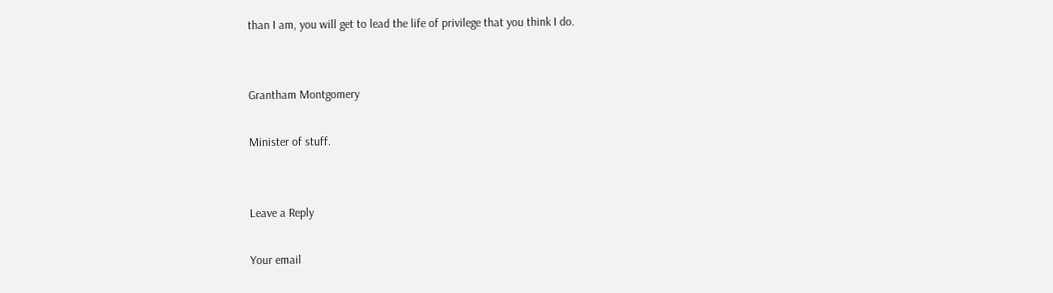than I am, you will get to lead the life of privilege that you think I do.


Grantham Montgomery

Minister of stuff.


Leave a Reply

Your email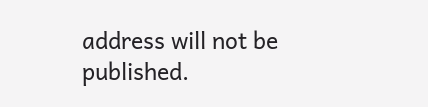address will not be published.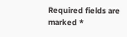Required fields are marked *